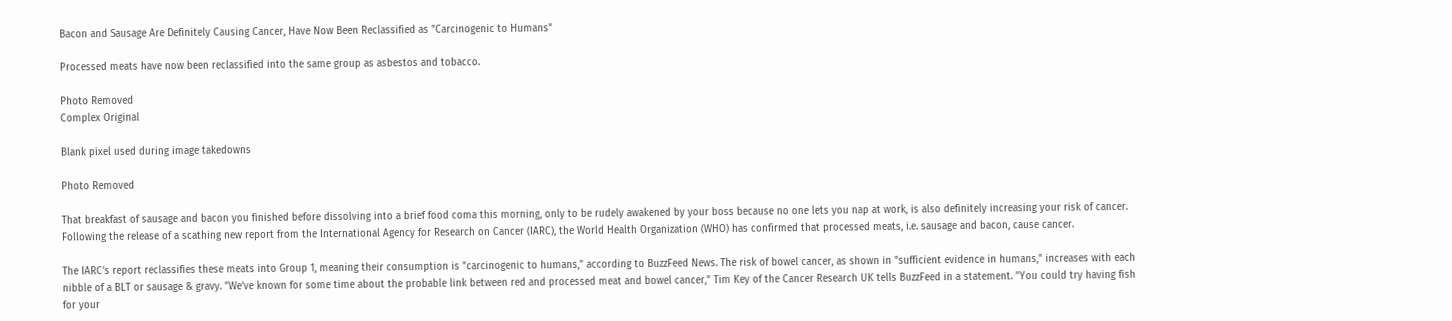Bacon and Sausage Are Definitely Causing Cancer, Have Now Been Reclassified as "Carcinogenic to Humans"

Processed meats have now been reclassified into the same group as asbestos and tobacco.

Photo Removed
Complex Original

Blank pixel used during image takedowns

Photo Removed

That breakfast of sausage and bacon you finished before dissolving into a brief food coma this morning, only to be rudely awakened by your boss because no one lets you nap at work, is also definitely increasing your risk of cancer. Following the release of a scathing new report from the International Agency for Research on Cancer (IARC), the World Health Organization (WHO) has confirmed that processed meats, i.e. sausage and bacon, cause cancer.

The IARC’s report reclassifies these meats into Group 1, meaning their consumption is "carcinogenic to humans," according to BuzzFeed News. The risk of bowel cancer, as shown in "sufficient evidence in humans," increases with each nibble of a BLT or sausage & gravy. "We’ve known for some time about the probable link between red and processed meat and bowel cancer," Tim Key of the Cancer Research UK tells BuzzFeed in a statement. "You could try having fish for your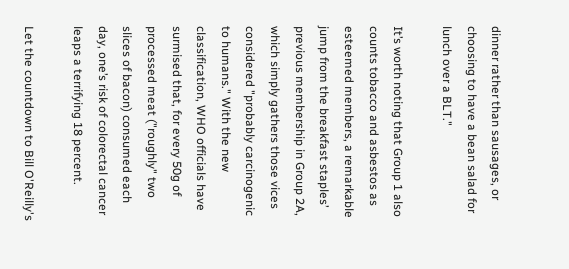dinner rather than sausages, or choosing to have a bean salad for lunch over a BLT."

It’s worth noting that Group 1 also counts tobacco and asbestos as esteemed members, a remarkable jump from the breakfast staples’ previous membership in Group 2A, which simply gathers those vices considered "probably carcinogenic to humans." With the new classification, WHO officials have surmised that, for every 50g of processed meat ("roughly" two slices of bacon) consumed each day, one’s risk of colorectal cancer leaps a terrifying 18 percent.

Let the countdown to Bill O'Reilly's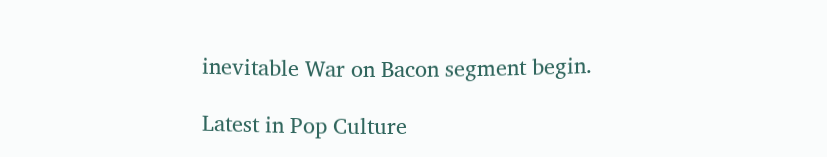inevitable War on Bacon segment begin.

Latest in Pop Culture